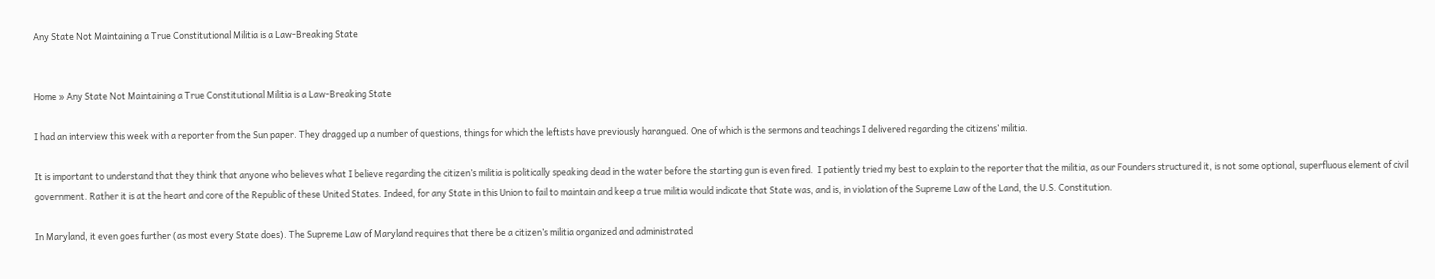Any State Not Maintaining a True Constitutional Militia is a Law-Breaking State


Home » Any State Not Maintaining a True Constitutional Militia is a Law-Breaking State

I had an interview this week with a reporter from the Sun paper. They dragged up a number of questions, things for which the leftists have previously harangued. One of which is the sermons and teachings I delivered regarding the citizens’ militia.

It is important to understand that they think that anyone who believes what I believe regarding the citizen’s militia is politically speaking dead in the water before the starting gun is even fired.  I patiently tried my best to explain to the reporter that the militia, as our Founders structured it, is not some optional, superfluous element of civil government. Rather it is at the heart and core of the Republic of these United States. Indeed, for any State in this Union to fail to maintain and keep a true militia would indicate that State was, and is, in violation of the Supreme Law of the Land, the U.S. Constitution.

In Maryland, it even goes further (as most every State does). The Supreme Law of Maryland requires that there be a citizen’s militia organized and administrated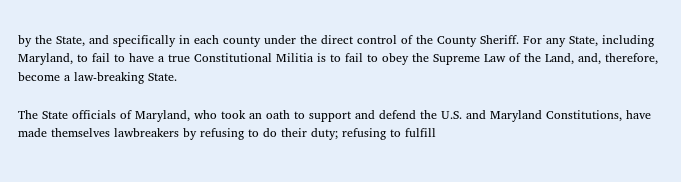by the State, and specifically in each county under the direct control of the County Sheriff. For any State, including Maryland, to fail to have a true Constitutional Militia is to fail to obey the Supreme Law of the Land, and, therefore, become a law-breaking State.

The State officials of Maryland, who took an oath to support and defend the U.S. and Maryland Constitutions, have made themselves lawbreakers by refusing to do their duty; refusing to fulfill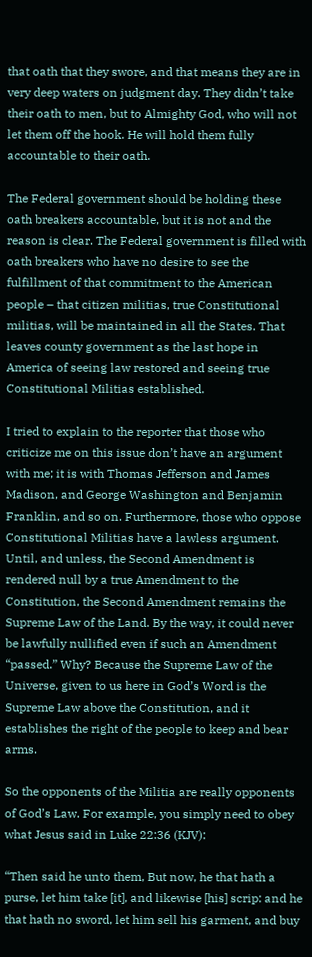that oath that they swore, and that means they are in very deep waters on judgment day. They didn’t take their oath to men, but to Almighty God, who will not let them off the hook. He will hold them fully accountable to their oath.

The Federal government should be holding these oath breakers accountable, but it is not and the reason is clear. The Federal government is filled with oath breakers who have no desire to see the fulfillment of that commitment to the American people – that citizen militias, true Constitutional militias, will be maintained in all the States. That leaves county government as the last hope in America of seeing law restored and seeing true Constitutional Militias established.

I tried to explain to the reporter that those who criticize me on this issue don’t have an argument with me; it is with Thomas Jefferson and James Madison, and George Washington and Benjamin Franklin, and so on. Furthermore, those who oppose Constitutional Militias have a lawless argument. Until, and unless, the Second Amendment is rendered null by a true Amendment to the Constitution, the Second Amendment remains the Supreme Law of the Land. By the way, it could never be lawfully nullified even if such an Amendment “passed.” Why? Because the Supreme Law of the Universe, given to us here in God’s Word is the Supreme Law above the Constitution, and it establishes the right of the people to keep and bear arms.

So the opponents of the Militia are really opponents of God’s Law. For example, you simply need to obey what Jesus said in Luke 22:36 (KJV):

“Then said he unto them, But now, he that hath a purse, let him take [it], and likewise [his] scrip: and he that hath no sword, let him sell his garment, and buy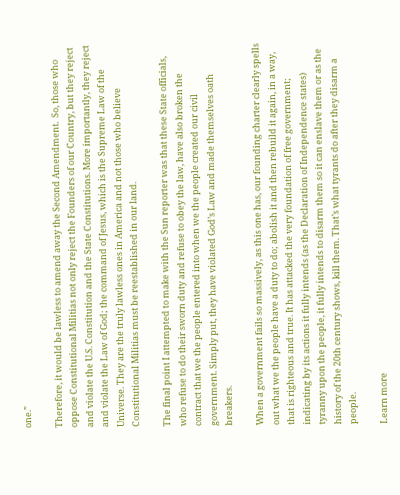one.”

Therefore, it would be lawless to amend away the Second Amendment.  So, those who oppose Constitutional Militias not only reject the Founders of our Country, but they reject and violate the U.S. Constitution and the State Constitutions. More importantly, they reject and violate the Law of God; the command of Jesus, which is the Supreme Law of the Universe. They are the truly lawless ones in America and not those who believe Constitutional Militias must be reestablished in our land.

The final point I attempted to make with the Sun reporter was that these State officials, who refuse to do their sworn duty and refuse to obey the law, have also broken the contract that we the people entered into when we the people created our civil government. Simply put, they have violated God’s Law and made themselves oath breakers.

When a government fails so massively, as this one has, our founding charter clearly spells out what we the people have a duty to do; abolish it and then rebuild it again, in a way, that is righteous and true. It has attacked the very foundation of free government; indicating by its actions it fully intends (as the Declaration of Independence states) tyranny upon the people, it fully intends to disarm them so it can enslave them or as the history of the 20th century shows, kill them. That’s what tyrants do after they disarm a people.

Learn more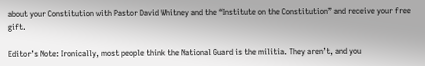about your Constitution with Pastor David Whitney and the “Institute on the Constitution” and receive your free gift.

Editor’s Note: Ironically, most people think the National Guard is the militia. They aren’t, and you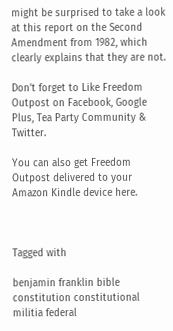might be surprised to take a look at this report on the Second Amendment from 1982, which clearly explains that they are not.

Don’t forget to Like Freedom Outpost on Facebook, Google Plus, Tea Party Community & Twitter.

You can also get Freedom Outpost delivered to your Amazon Kindle device here.



Tagged with

benjamin franklin bible constitution constitutional militia federal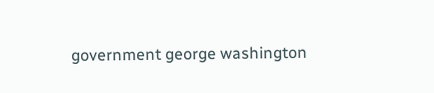government george washington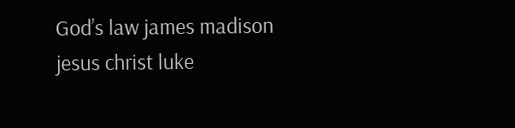God’s law james madison jesus christ luke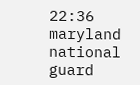22:36 maryland national guard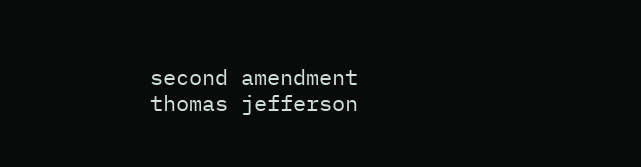second amendment thomas jefferson